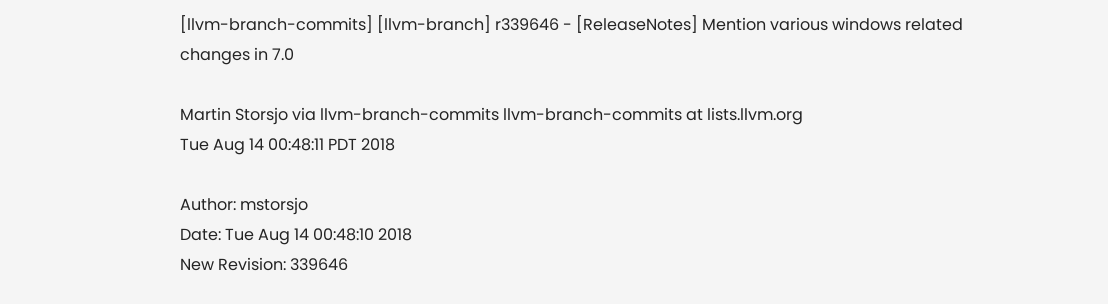[llvm-branch-commits] [llvm-branch] r339646 - [ReleaseNotes] Mention various windows related changes in 7.0

Martin Storsjo via llvm-branch-commits llvm-branch-commits at lists.llvm.org
Tue Aug 14 00:48:11 PDT 2018

Author: mstorsjo
Date: Tue Aug 14 00:48:10 2018
New Revision: 339646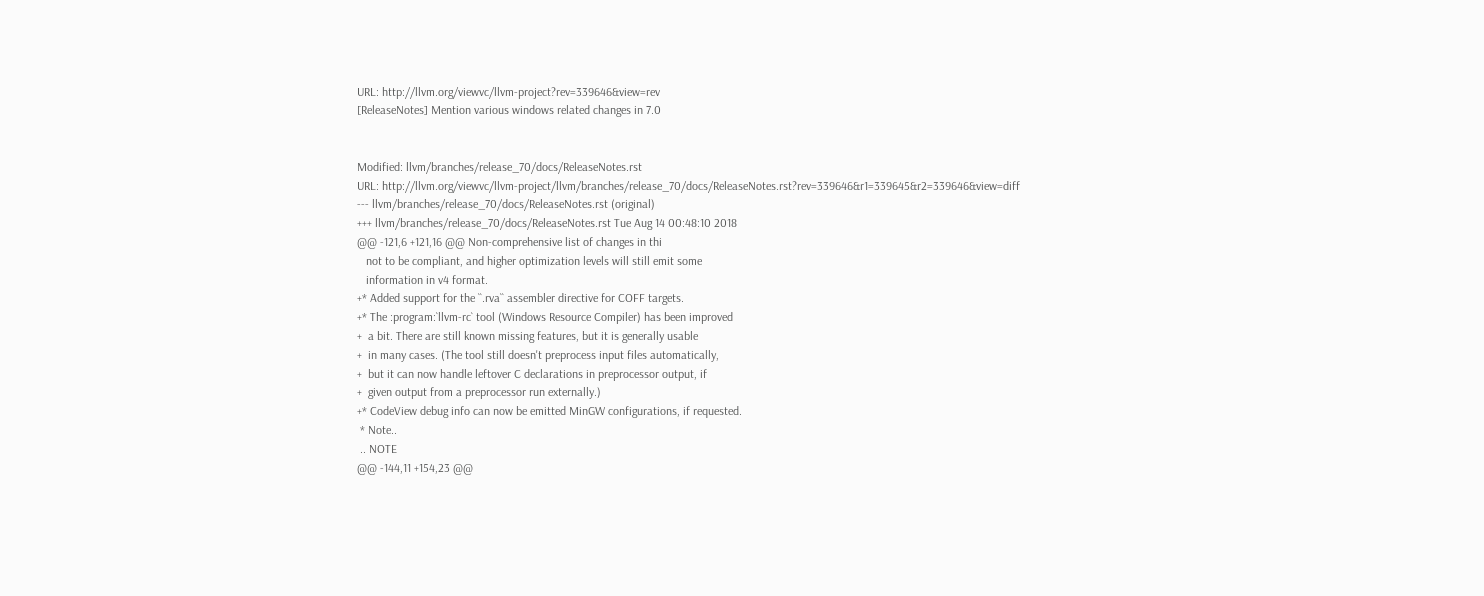URL: http://llvm.org/viewvc/llvm-project?rev=339646&view=rev
[ReleaseNotes] Mention various windows related changes in 7.0


Modified: llvm/branches/release_70/docs/ReleaseNotes.rst
URL: http://llvm.org/viewvc/llvm-project/llvm/branches/release_70/docs/ReleaseNotes.rst?rev=339646&r1=339645&r2=339646&view=diff
--- llvm/branches/release_70/docs/ReleaseNotes.rst (original)
+++ llvm/branches/release_70/docs/ReleaseNotes.rst Tue Aug 14 00:48:10 2018
@@ -121,6 +121,16 @@ Non-comprehensive list of changes in thi
   not to be compliant, and higher optimization levels will still emit some
   information in v4 format.
+* Added support for the ``.rva`` assembler directive for COFF targets.
+* The :program:`llvm-rc` tool (Windows Resource Compiler) has been improved
+  a bit. There are still known missing features, but it is generally usable
+  in many cases. (The tool still doesn't preprocess input files automatically,
+  but it can now handle leftover C declarations in preprocessor output, if
+  given output from a preprocessor run externally.)
+* CodeView debug info can now be emitted MinGW configurations, if requested.
 * Note..
 .. NOTE
@@ -144,11 +154,23 @@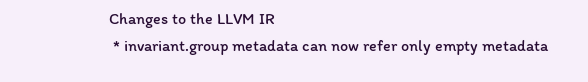Changes to the LLVM IR
 * invariant.group metadata can now refer only empty metadata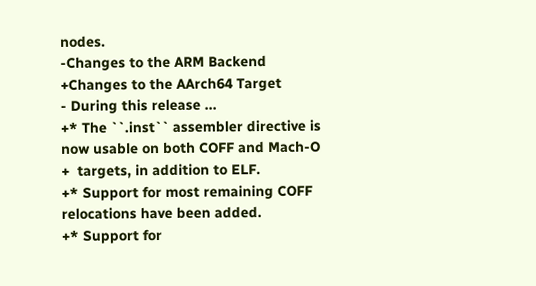nodes.
-Changes to the ARM Backend
+Changes to the AArch64 Target
- During this release ...
+* The ``.inst`` assembler directive is now usable on both COFF and Mach-O
+  targets, in addition to ELF.
+* Support for most remaining COFF relocations have been added.
+* Support for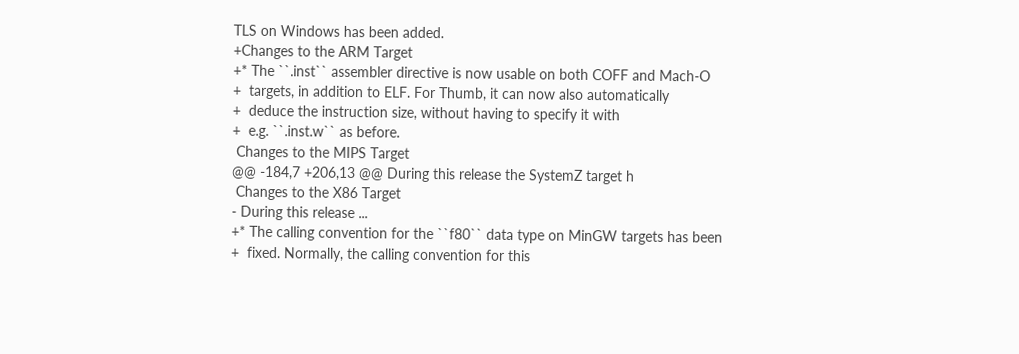TLS on Windows has been added.
+Changes to the ARM Target
+* The ``.inst`` assembler directive is now usable on both COFF and Mach-O
+  targets, in addition to ELF. For Thumb, it can now also automatically
+  deduce the instruction size, without having to specify it with
+  e.g. ``.inst.w`` as before.
 Changes to the MIPS Target
@@ -184,7 +206,13 @@ During this release the SystemZ target h
 Changes to the X86 Target
- During this release ...
+* The calling convention for the ``f80`` data type on MinGW targets has been
+  fixed. Normally, the calling convention for this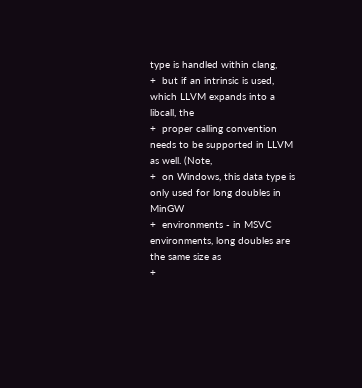type is handled within clang,
+  but if an intrinsic is used, which LLVM expands into a libcall, the
+  proper calling convention needs to be supported in LLVM as well. (Note,
+  on Windows, this data type is only used for long doubles in MinGW
+  environments - in MSVC environments, long doubles are the same size as
+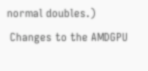normal doubles.)
 Changes to the AMDGPU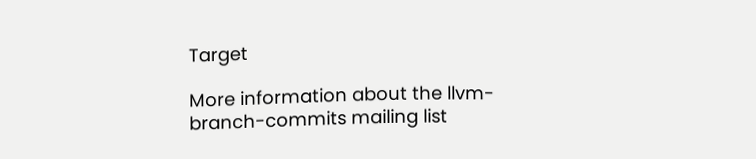Target

More information about the llvm-branch-commits mailing list